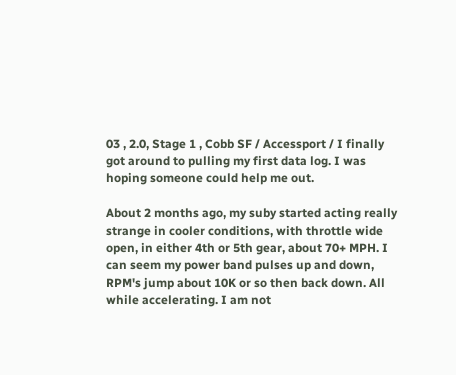03 , 2.0, Stage 1 , Cobb SF / Accessport / I finally got around to pulling my first data log. I was hoping someone could help me out.

About 2 months ago, my suby started acting really strange in cooler conditions, with throttle wide open, in either 4th or 5th gear, about 70+ MPH. I can seem my power band pulses up and down, RPM's jump about 10K or so then back down. All while accelerating. I am not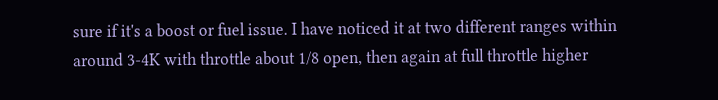sure if it's a boost or fuel issue. I have noticed it at two different ranges within around 3-4K with throttle about 1/8 open, then again at full throttle higher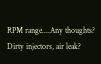RPM range....Any thoughts? Dirty injectors, air leak?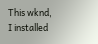This wknd, I installed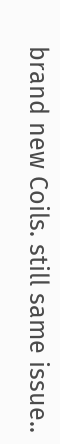brand new Coils. still same issue..